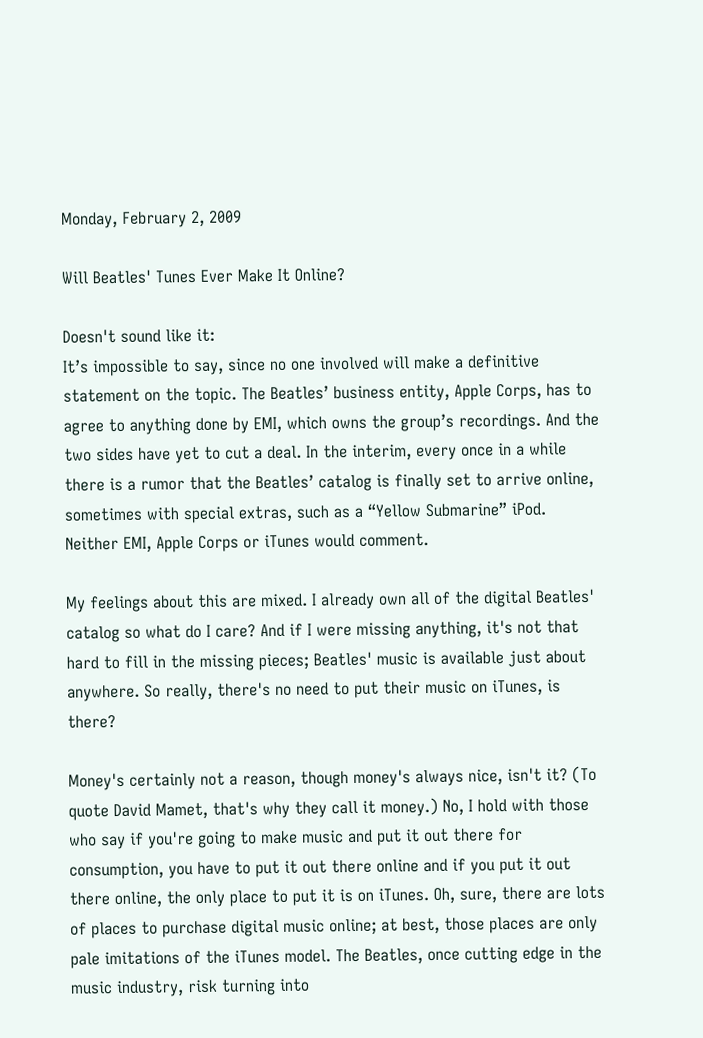Monday, February 2, 2009

Will Beatles' Tunes Ever Make It Online?

Doesn't sound like it:
It’s impossible to say, since no one involved will make a definitive statement on the topic. The Beatles’ business entity, Apple Corps, has to agree to anything done by EMI, which owns the group’s recordings. And the two sides have yet to cut a deal. In the interim, every once in a while there is a rumor that the Beatles’ catalog is finally set to arrive online, sometimes with special extras, such as a “Yellow Submarine” iPod. Neither EMI, Apple Corps or iTunes would comment.

My feelings about this are mixed. I already own all of the digital Beatles' catalog so what do I care? And if I were missing anything, it's not that hard to fill in the missing pieces; Beatles' music is available just about anywhere. So really, there's no need to put their music on iTunes, is there?

Money's certainly not a reason, though money's always nice, isn't it? (To quote David Mamet, that's why they call it money.) No, I hold with those who say if you're going to make music and put it out there for consumption, you have to put it out there online and if you put it out there online, the only place to put it is on iTunes. Oh, sure, there are lots of places to purchase digital music online; at best, those places are only pale imitations of the iTunes model. The Beatles, once cutting edge in the music industry, risk turning into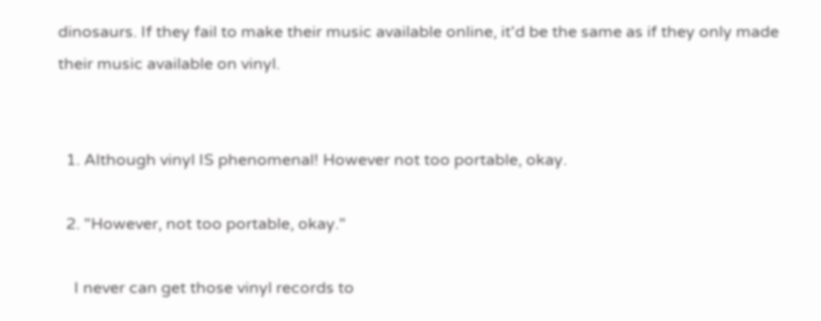dinosaurs. If they fail to make their music available online, it'd be the same as if they only made their music available on vinyl.


  1. Although vinyl IS phenomenal! However not too portable, okay.

  2. "However, not too portable, okay."

    I never can get those vinyl records to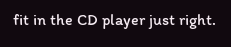fit in the CD player just right.